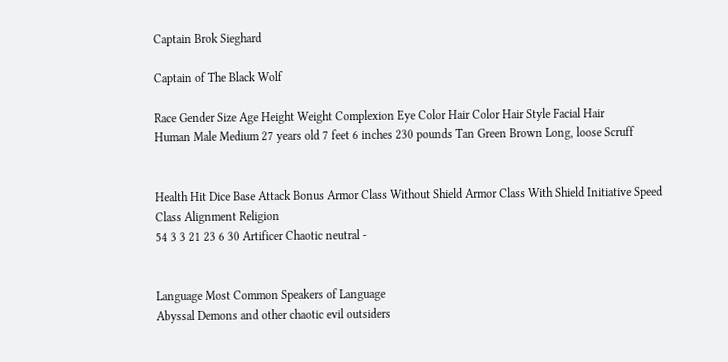Captain Brok Sieghard

Captain of The Black Wolf

Race Gender Size Age Height Weight Complexion Eye Color Hair Color Hair Style Facial Hair
Human Male Medium 27 years old 7 feet 6 inches 230 pounds Tan Green Brown Long, loose Scruff


Health Hit Dice Base Attack Bonus Armor Class Without Shield Armor Class With Shield Initiative Speed Class Alignment Religion
54 3 3 21 23 6 30 Artificer Chaotic neutral -


Language Most Common Speakers of Language
Abyssal Demons and other chaotic evil outsiders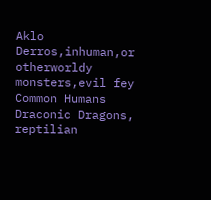Aklo Derros,inhuman,or otherworldy monsters,evil fey
Common Humans
Draconic Dragons, reptilian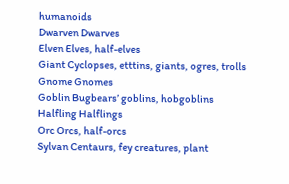humanoids
Dwarven Dwarves
Elven Elves, half-elves
Giant Cyclopses, etttins, giants, ogres, trolls
Gnome Gnomes
Goblin Bugbears’ goblins, hobgoblins
Halfling Halflings
Orc Orcs, half-orcs
Sylvan Centaurs, fey creatures, plant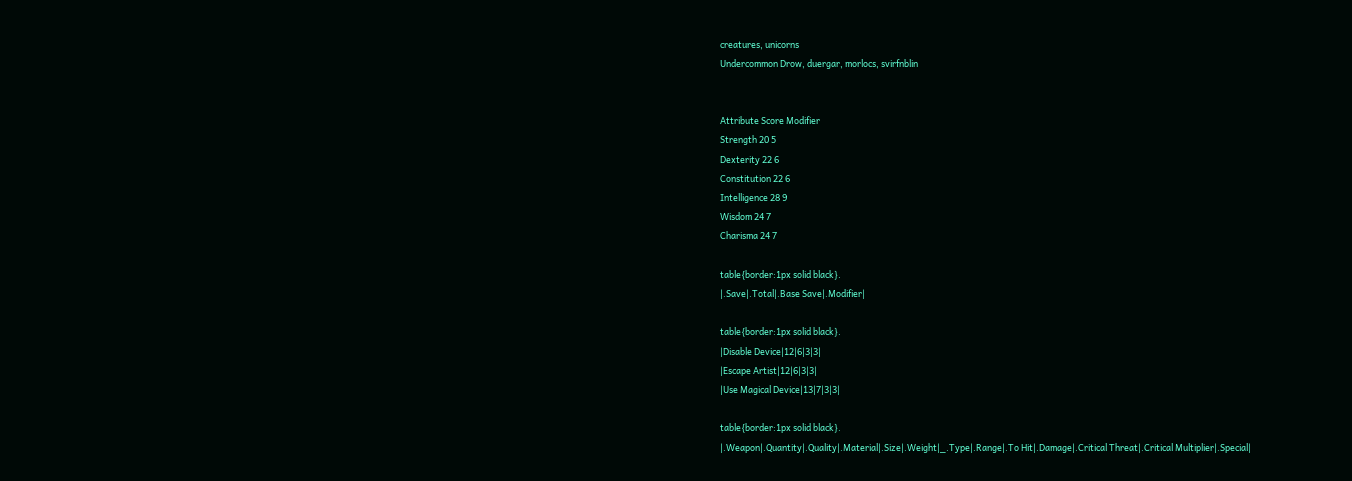creatures, unicorns
Undercommon Drow, duergar, morlocs, svirfnblin


Attribute Score Modifier
Strength 20 5
Dexterity 22 6
Constitution 22 6
Intelligence 28 9
Wisdom 24 7
Charisma 24 7

table{border:1px solid black}.
|.Save|.Total|.Base Save|.Modifier|

table{border:1px solid black}.
|Disable Device|12|6|3|3|
|Escape Artist|12|6|3|3|
|Use Magical Device|13|7|3|3|

table{border:1px solid black}.
|.Weapon|.Quantity|.Quality|.Material|.Size|.Weight|_.Type|.Range|.To Hit|.Damage|.Critical Threat|.Critical Multiplier|.Special|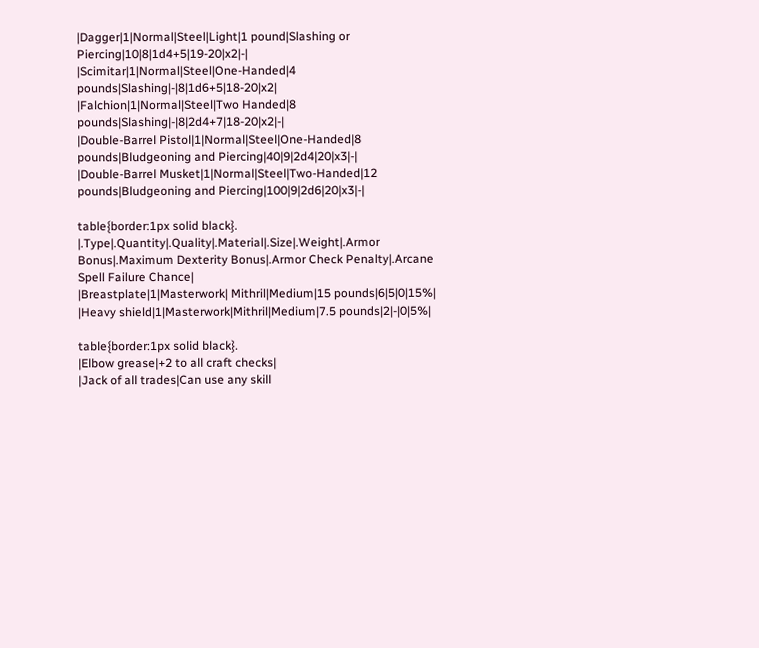|Dagger|1|Normal|Steel|Light|1 pound|Slashing or Piercing|10|8|1d4+5|19-20|x2|-|
|Scimitar|1|Normal|Steel|One-Handed|4 pounds|Slashing|-|8|1d6+5|18-20|x2|
|Falchion|1|Normal|Steel|Two Handed|8 pounds|Slashing|-|8|2d4+7|18-20|x2|-|
|Double-Barrel Pistol|1|Normal|Steel|One-Handed|8 pounds|Bludgeoning and Piercing|40|9|2d4|20|x3|-|
|Double-Barrel Musket|1|Normal|Steel|Two-Handed|12 pounds|Bludgeoning and Piercing|100|9|2d6|20|x3|-|

table{border:1px solid black}.
|.Type|.Quantity|.Quality|.Material|.Size|.Weight|.Armor Bonus|.Maximum Dexterity Bonus|.Armor Check Penalty|.Arcane Spell Failure Chance|
|Breastplate|1|Masterwork| Mithril|Medium|15 pounds|6|5|0|15%|
|Heavy shield|1|Masterwork|Mithril|Medium|7.5 pounds|2|-|0|5%|

table{border:1px solid black}.
|Elbow grease|+2 to all craft checks|
|Jack of all trades|Can use any skill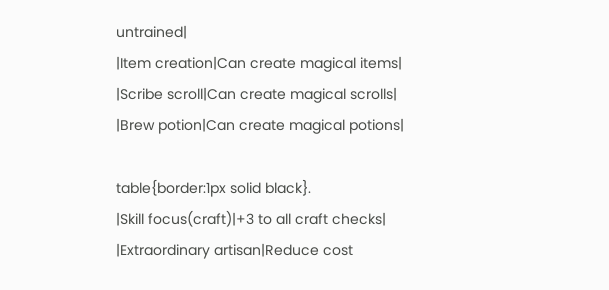untrained|
|Item creation|Can create magical items|
|Scribe scroll|Can create magical scrolls|
|Brew potion|Can create magical potions|

table{border:1px solid black}.
|Skill focus(craft)|+3 to all craft checks|
|Extraordinary artisan|Reduce cost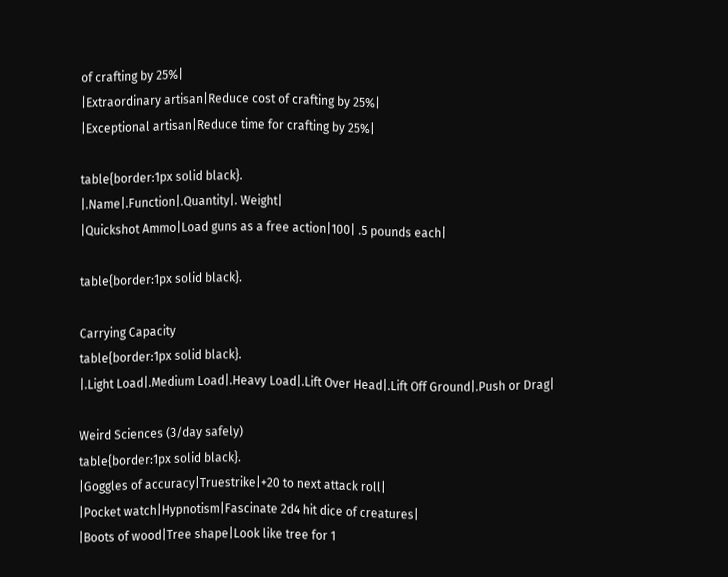of crafting by 25%|
|Extraordinary artisan|Reduce cost of crafting by 25%|
|Exceptional artisan|Reduce time for crafting by 25%|

table{border:1px solid black}.
|.Name|.Function|.Quantity|. Weight|
|Quickshot Ammo|Load guns as a free action|100| .5 pounds each|

table{border:1px solid black}.

Carrying Capacity
table{border:1px solid black}.
|.Light Load|.Medium Load|.Heavy Load|.Lift Over Head|.Lift Off Ground|.Push or Drag|

Weird Sciences (3/day safely)
table{border:1px solid black}.
|Goggles of accuracy|Truestrike|+20 to next attack roll|
|Pocket watch|Hypnotism|Fascinate 2d4 hit dice of creatures|
|Boots of wood|Tree shape|Look like tree for 1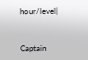hour/level|


Captain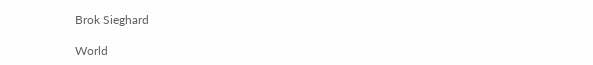Brok Sieghard

World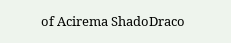of Acirema ShadoDraco